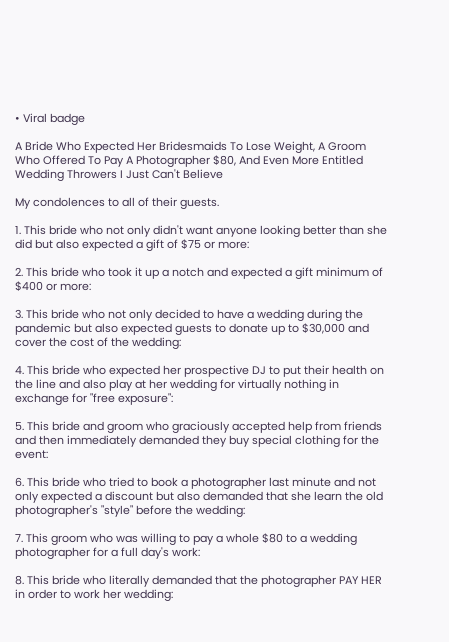• Viral badge

A Bride Who Expected Her Bridesmaids To Lose Weight, A Groom Who Offered To Pay A Photographer $80, And Even More Entitled Wedding Throwers I Just Can't Believe

My condolences to all of their guests.

1. This bride who not only didn't want anyone looking better than she did but also expected a gift of $75 or more:

2. This bride who took it up a notch and expected a gift minimum of $400 or more:

3. This bride who not only decided to have a wedding during the pandemic but also expected guests to donate up to $30,000 and cover the cost of the wedding:

4. This bride who expected her prospective DJ to put their health on the line and also play at her wedding for virtually nothing in exchange for "free exposure":

5. This bride and groom who graciously accepted help from friends and then immediately demanded they buy special clothing for the event:

6. This bride who tried to book a photographer last minute and not only expected a discount but also demanded that she learn the old photographer's "style" before the wedding:

7. This groom who was willing to pay a whole $80 to a wedding photographer for a full day's work:

8. This bride who literally demanded that the photographer PAY HER in order to work her wedding: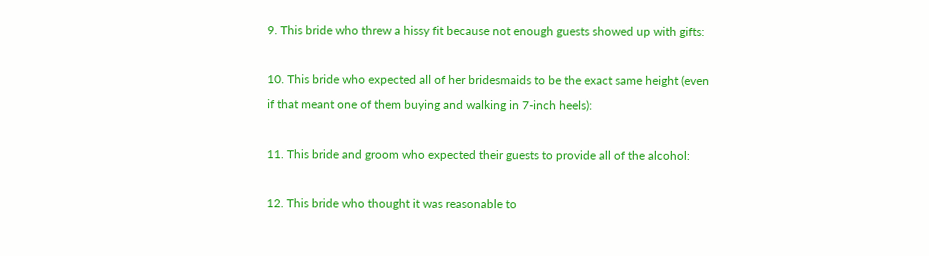9. This bride who threw a hissy fit because not enough guests showed up with gifts:

10. This bride who expected all of her bridesmaids to be the exact same height (even if that meant one of them buying and walking in 7-inch heels):

11. This bride and groom who expected their guests to provide all of the alcohol:

12. This bride who thought it was reasonable to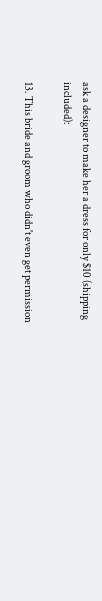ask a designer to make her a dress for only $10 (shipping included):

13. This bride and groom who didn't even get permission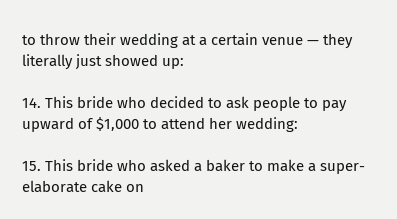to throw their wedding at a certain venue — they literally just showed up:

14. This bride who decided to ask people to pay upward of $1,000 to attend her wedding:

15. This bride who asked a baker to make a super-elaborate cake on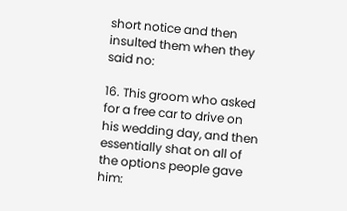short notice and then insulted them when they said no:

16. This groom who asked for a free car to drive on his wedding day, and then essentially shat on all of the options people gave him: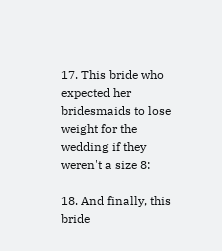17. This bride who expected her bridesmaids to lose weight for the wedding if they weren't a size 8:

18. And finally, this bride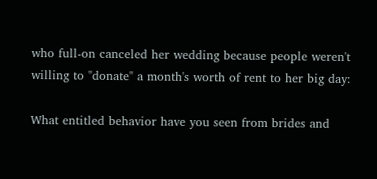who full-on canceled her wedding because people weren't willing to "donate" a month's worth of rent to her big day:

What entitled behavior have you seen from brides and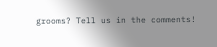grooms? Tell us in the comments!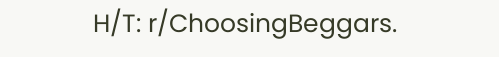H/T: r/ChoosingBeggars.